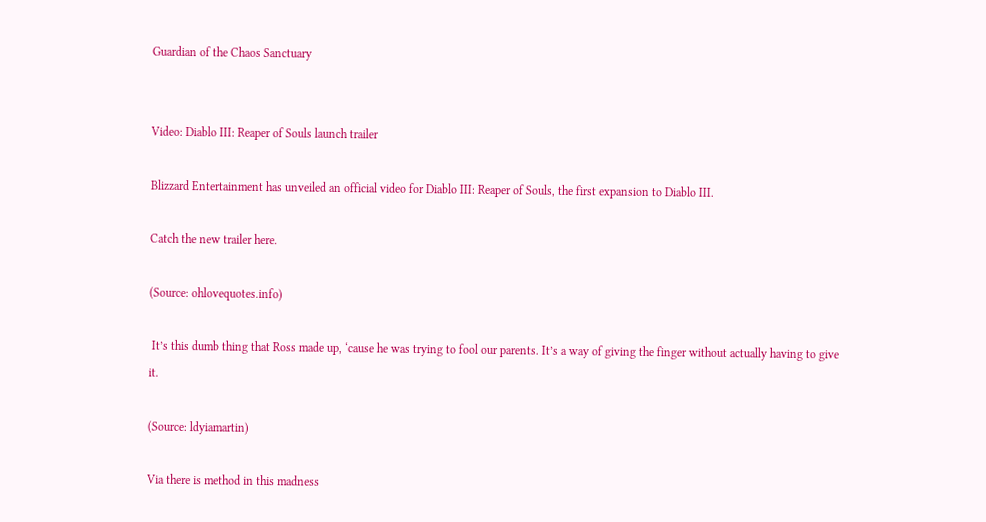Guardian of the Chaos Sanctuary


Video: Diablo III: Reaper of Souls launch trailer

Blizzard Entertainment has unveiled an official video for Diablo III: Reaper of Souls, the first expansion to Diablo III.

Catch the new trailer here.

(Source: ohlovequotes.info)

 It’s this dumb thing that Ross made up, ‘cause he was trying to fool our parents. It’s a way of giving the finger without actually having to give it.

(Source: ldyiamartin)

Via there is method in this madness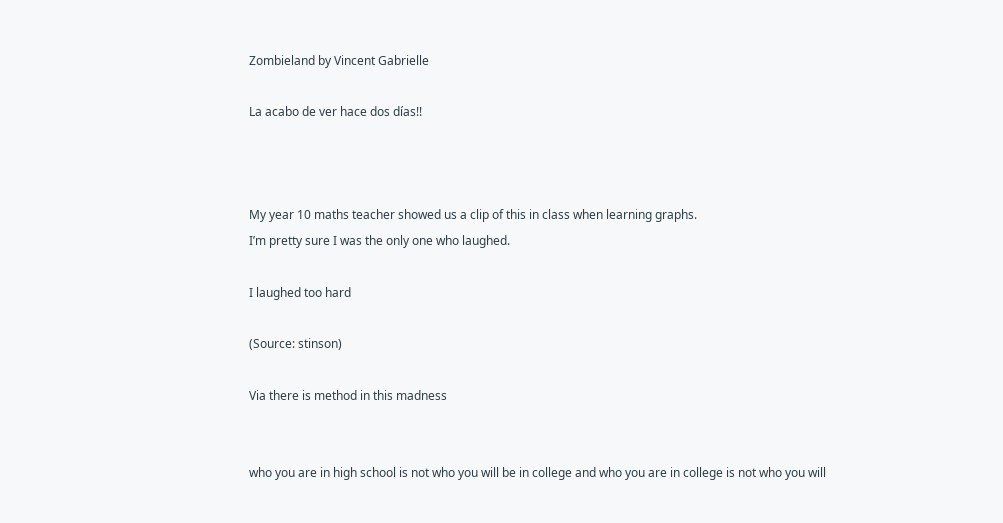Zombieland by Vincent Gabrielle

La acabo de ver hace dos días!!



My year 10 maths teacher showed us a clip of this in class when learning graphs.
I’m pretty sure I was the only one who laughed.

I laughed too hard

(Source: stinson)

Via there is method in this madness


who you are in high school is not who you will be in college and who you are in college is not who you will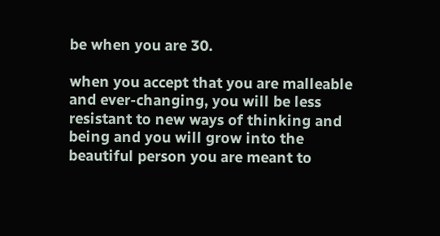be when you are 30.

when you accept that you are malleable and ever-changing, you will be less resistant to new ways of thinking and being and you will grow into the beautiful person you are meant to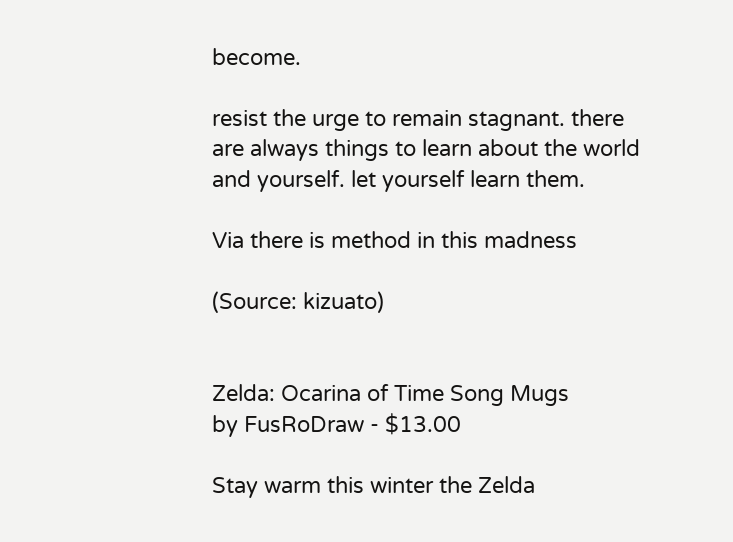become.

resist the urge to remain stagnant. there are always things to learn about the world and yourself. let yourself learn them.

Via there is method in this madness

(Source: kizuato)


Zelda: Ocarina of Time Song Mugs
by FusRoDraw - $13.00

Stay warm this winter the Zelda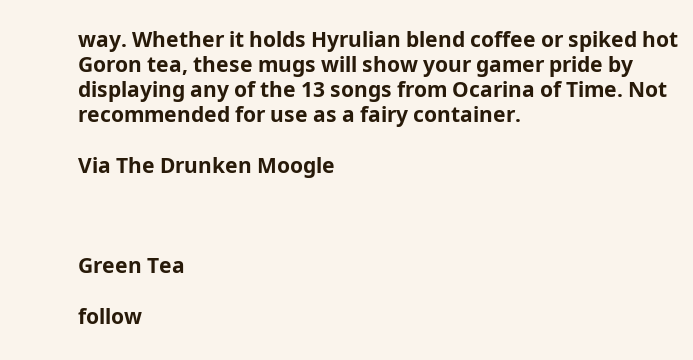way. Whether it holds Hyrulian blend coffee or spiked hot Goron tea, these mugs will show your gamer pride by displaying any of the 13 songs from Ocarina of Time. Not recommended for use as a fairy container.

Via The Drunken Moogle



Green Tea

follow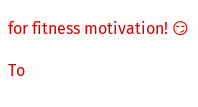for fitness motivation! 😏

To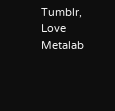Tumblr, Love Metalab